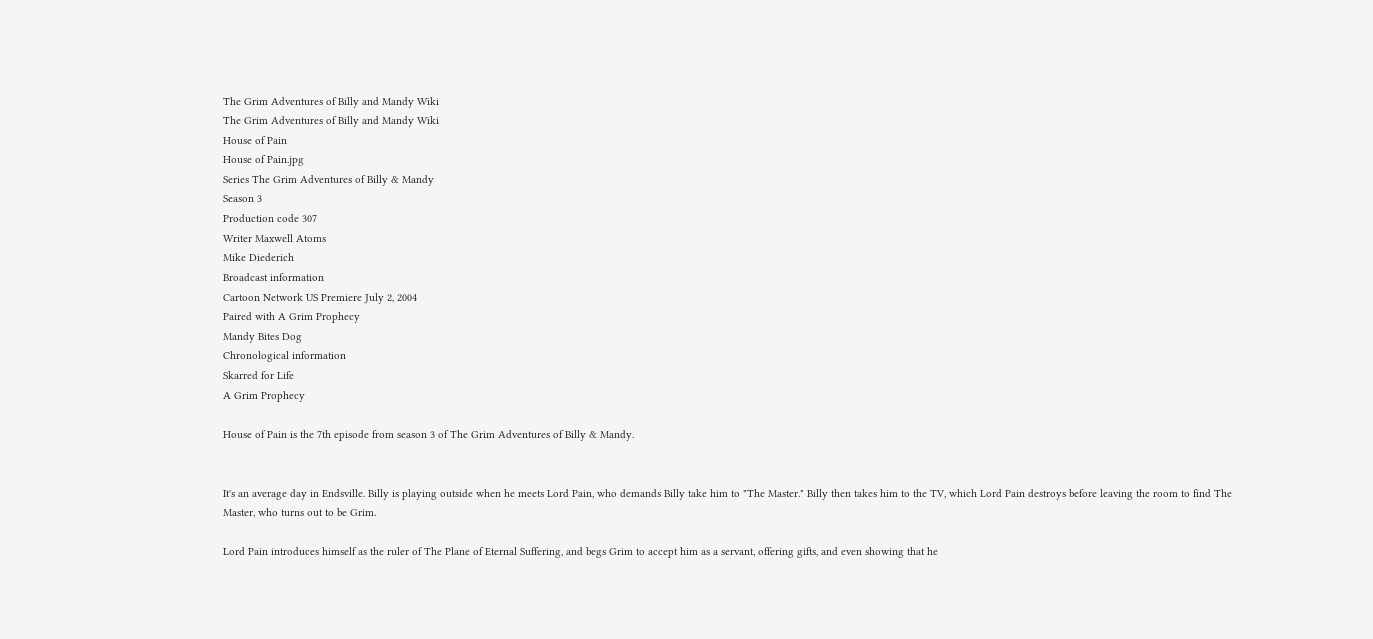The Grim Adventures of Billy and Mandy Wiki
The Grim Adventures of Billy and Mandy Wiki
House of Pain
House of Pain.jpg
Series The Grim Adventures of Billy & Mandy
Season 3
Production code 307
Writer Maxwell Atoms
Mike Diederich
Broadcast information
Cartoon Network US Premiere July 2, 2004
Paired with A Grim Prophecy
Mandy Bites Dog
Chronological information
Skarred for Life
A Grim Prophecy

House of Pain is the 7th episode from season 3 of The Grim Adventures of Billy & Mandy.


It's an average day in Endsville. Billy is playing outside when he meets Lord Pain, who demands Billy take him to "The Master." Billy then takes him to the TV, which Lord Pain destroys before leaving the room to find The Master, who turns out to be Grim.

Lord Pain introduces himself as the ruler of The Plane of Eternal Suffering, and begs Grim to accept him as a servant, offering gifts, and even showing that he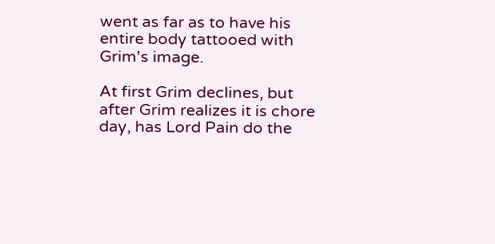went as far as to have his entire body tattooed with Grim's image.

At first Grim declines, but after Grim realizes it is chore day, has Lord Pain do the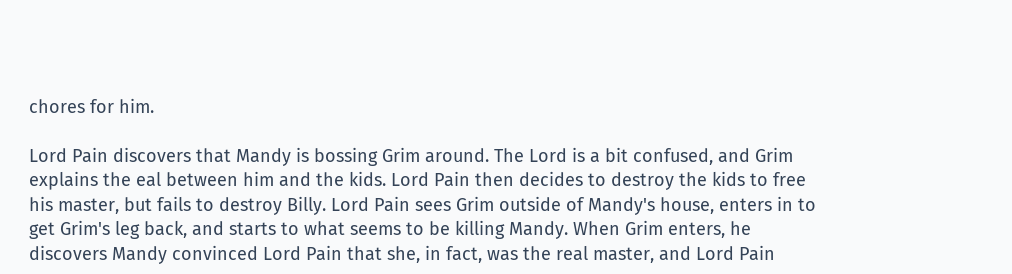chores for him.

Lord Pain discovers that Mandy is bossing Grim around. The Lord is a bit confused, and Grim explains the eal between him and the kids. Lord Pain then decides to destroy the kids to free his master, but fails to destroy Billy. Lord Pain sees Grim outside of Mandy's house, enters in to get Grim's leg back, and starts to what seems to be killing Mandy. When Grim enters, he discovers Mandy convinced Lord Pain that she, in fact, was the real master, and Lord Pain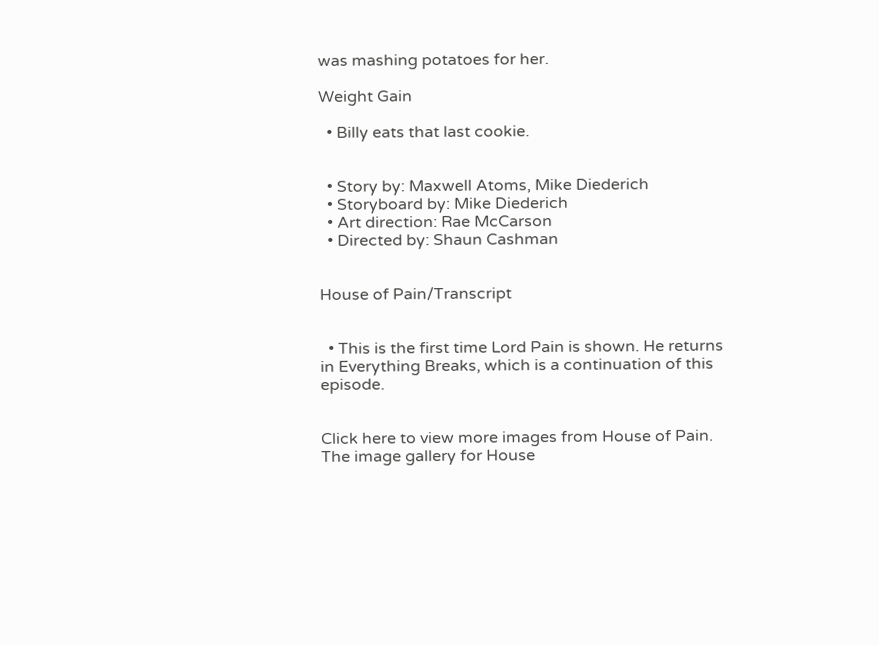was mashing potatoes for her.

Weight Gain

  • Billy eats that last cookie.


  • Story by: Maxwell Atoms, Mike Diederich
  • Storyboard by: Mike Diederich
  • Art direction: Rae McCarson
  • Directed by: Shaun Cashman


House of Pain/Transcript


  • This is the first time Lord Pain is shown. He returns in Everything Breaks, which is a continuation of this episode.


Click here to view more images from House of Pain.
The image gallery for House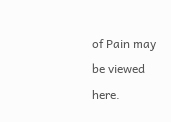of Pain may be viewed here.